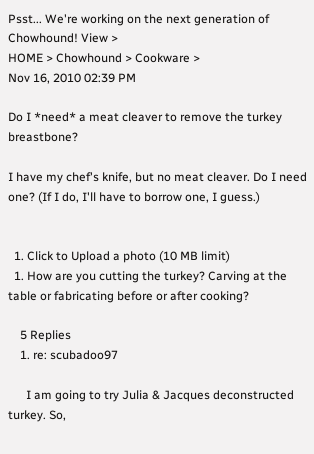Psst... We're working on the next generation of Chowhound! View >
HOME > Chowhound > Cookware >
Nov 16, 2010 02:39 PM

Do I *need* a meat cleaver to remove the turkey breastbone?

I have my chef's knife, but no meat cleaver. Do I need one? (If I do, I'll have to borrow one, I guess.)


  1. Click to Upload a photo (10 MB limit)
  1. How are you cutting the turkey? Carving at the table or fabricating before or after cooking?

    5 Replies
    1. re: scubadoo97

      I am going to try Julia & Jacques deconstructed turkey. So,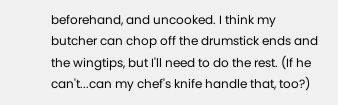beforehand, and uncooked. I think my butcher can chop off the drumstick ends and the wingtips, but I'll need to do the rest. (If he can't...can my chef's knife handle that, too?)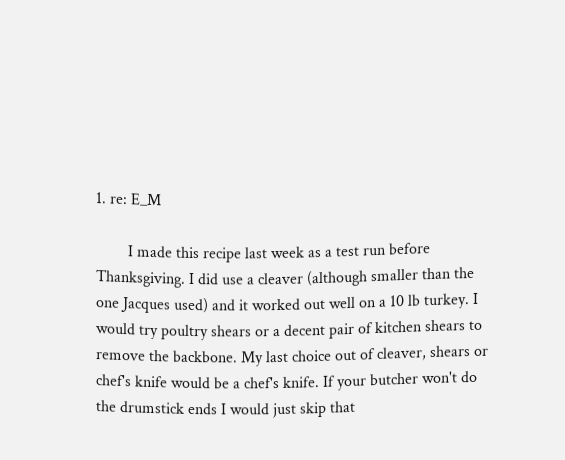1. re: E_M

        I made this recipe last week as a test run before Thanksgiving. I did use a cleaver (although smaller than the one Jacques used) and it worked out well on a 10 lb turkey. I would try poultry shears or a decent pair of kitchen shears to remove the backbone. My last choice out of cleaver, shears or chef's knife would be a chef's knife. If your butcher won't do the drumstick ends I would just skip that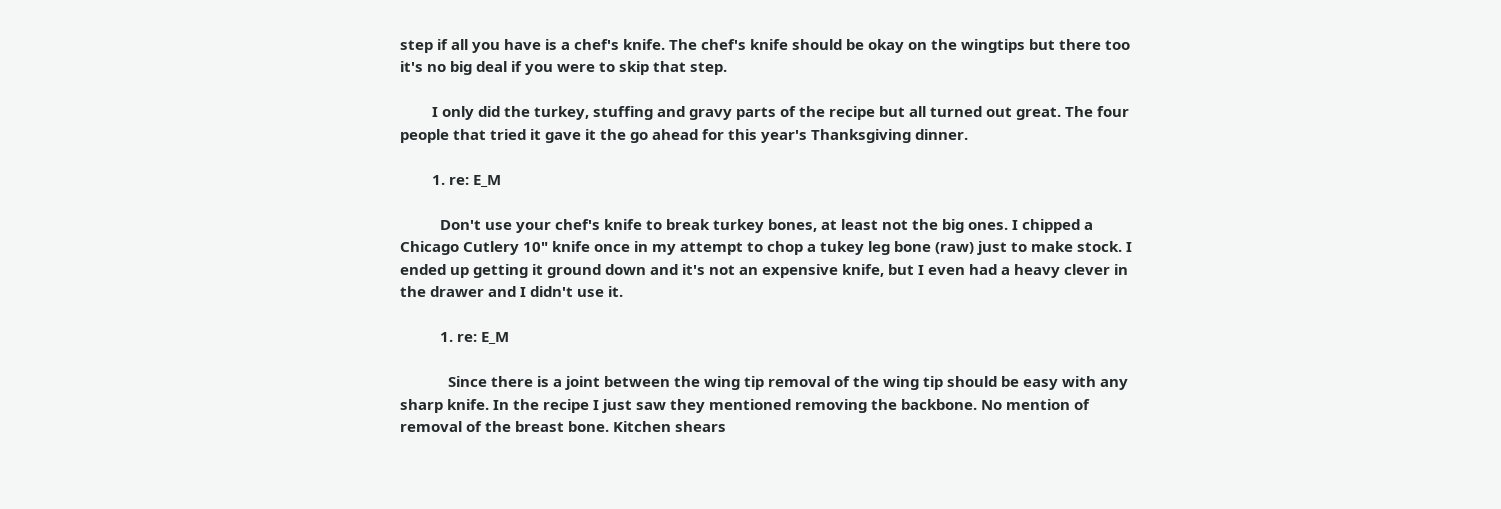step if all you have is a chef's knife. The chef's knife should be okay on the wingtips but there too it's no big deal if you were to skip that step.

        I only did the turkey, stuffing and gravy parts of the recipe but all turned out great. The four people that tried it gave it the go ahead for this year's Thanksgiving dinner.

        1. re: E_M

          Don't use your chef's knife to break turkey bones, at least not the big ones. I chipped a Chicago Cutlery 10" knife once in my attempt to chop a tukey leg bone (raw) just to make stock. I ended up getting it ground down and it's not an expensive knife, but I even had a heavy clever in the drawer and I didn't use it.

          1. re: E_M

            Since there is a joint between the wing tip removal of the wing tip should be easy with any sharp knife. In the recipe I just saw they mentioned removing the backbone. No mention of removal of the breast bone. Kitchen shears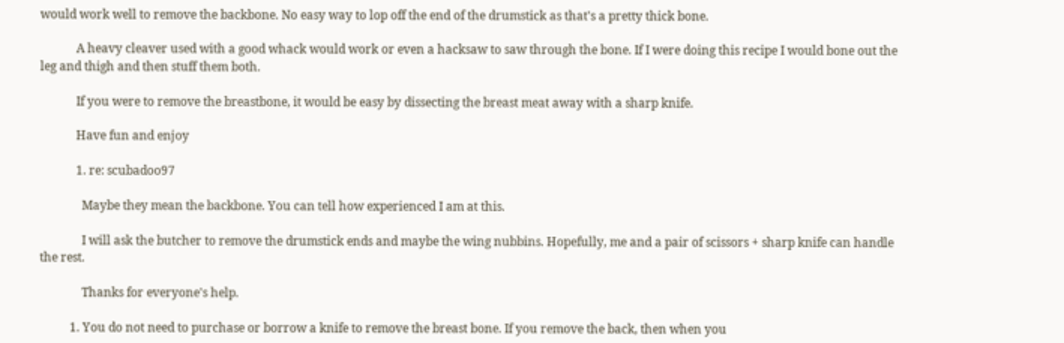would work well to remove the backbone. No easy way to lop off the end of the drumstick as that's a pretty thick bone.

            A heavy cleaver used with a good whack would work or even a hacksaw to saw through the bone. If I were doing this recipe I would bone out the leg and thigh and then stuff them both.

            If you were to remove the breastbone, it would be easy by dissecting the breast meat away with a sharp knife.

            Have fun and enjoy

            1. re: scubadoo97

              Maybe they mean the backbone. You can tell how experienced I am at this.

              I will ask the butcher to remove the drumstick ends and maybe the wing nubbins. Hopefully, me and a pair of scissors + sharp knife can handle the rest.

              Thanks for everyone's help.

          1. You do not need to purchase or borrow a knife to remove the breast bone. If you remove the back, then when you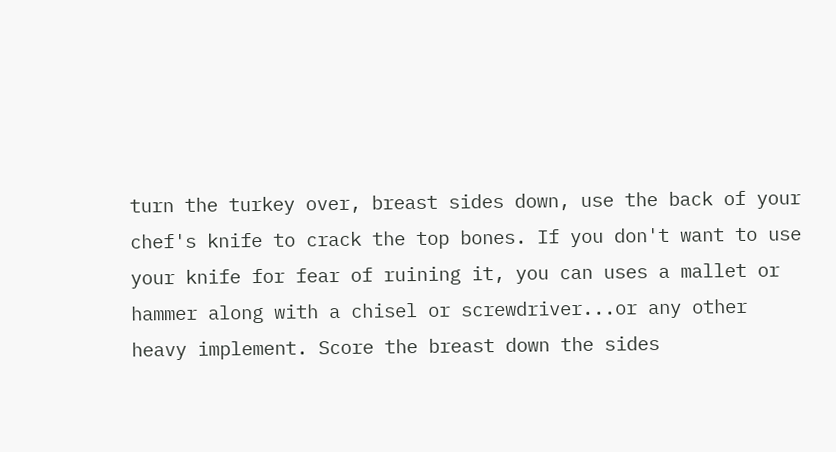turn the turkey over, breast sides down, use the back of your chef's knife to crack the top bones. If you don't want to use your knife for fear of ruining it, you can uses a mallet or hammer along with a chisel or screwdriver...or any other heavy implement. Score the breast down the sides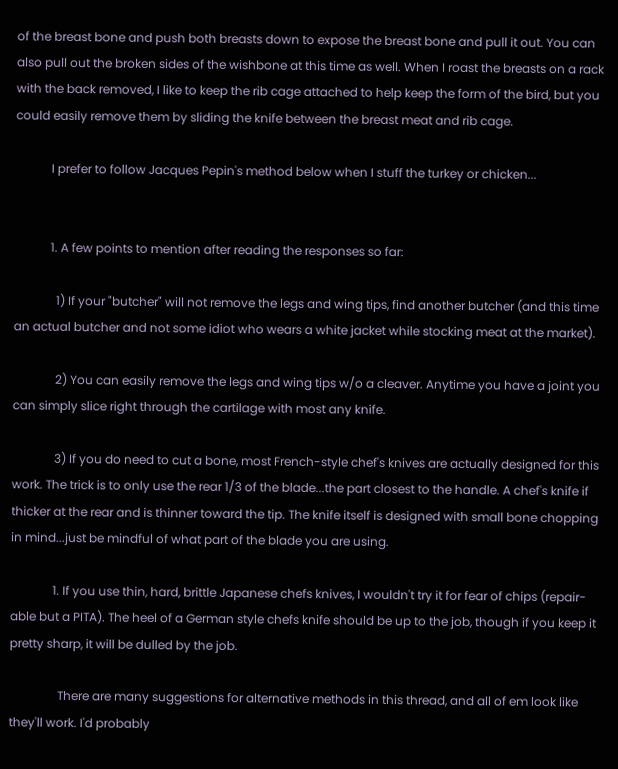of the breast bone and push both breasts down to expose the breast bone and pull it out. You can also pull out the broken sides of the wishbone at this time as well. When I roast the breasts on a rack with the back removed, I like to keep the rib cage attached to help keep the form of the bird, but you could easily remove them by sliding the knife between the breast meat and rib cage.

            I prefer to follow Jacques Pepin's method below when I stuff the turkey or chicken...


            1. A few points to mention after reading the responses so far:

              1) If your "butcher" will not remove the legs and wing tips, find another butcher (and this time an actual butcher and not some idiot who wears a white jacket while stocking meat at the market).

              2) You can easily remove the legs and wing tips w/o a cleaver. Anytime you have a joint you can simply slice right through the cartilage with most any knife.

              3) If you do need to cut a bone, most French-style chef's knives are actually designed for this work. The trick is to only use the rear 1/3 of the blade...the part closest to the handle. A chef's knife if thicker at the rear and is thinner toward the tip. The knife itself is designed with small bone chopping in mind...just be mindful of what part of the blade you are using.

              1. If you use thin, hard, brittle Japanese chefs knives, I wouldn't try it for fear of chips (repair-able but a PITA). The heel of a German style chefs knife should be up to the job, though if you keep it pretty sharp, it will be dulled by the job.

                There are many suggestions for alternative methods in this thread, and all of em look like they'll work. I'd probably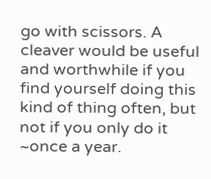go with scissors. A cleaver would be useful and worthwhile if you find yourself doing this kind of thing often, but not if you only do it ~once a year.